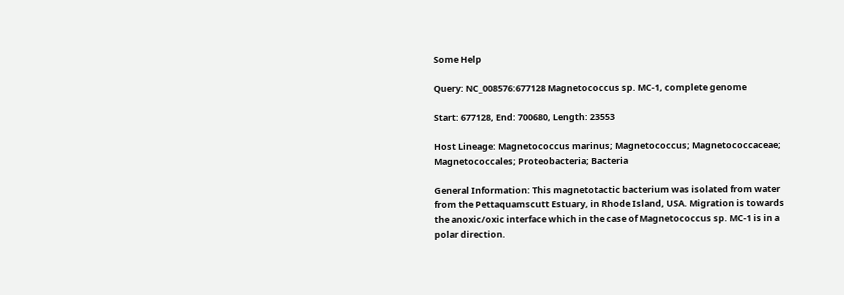Some Help

Query: NC_008576:677128 Magnetococcus sp. MC-1, complete genome

Start: 677128, End: 700680, Length: 23553

Host Lineage: Magnetococcus marinus; Magnetococcus; Magnetococcaceae; Magnetococcales; Proteobacteria; Bacteria

General Information: This magnetotactic bacterium was isolated from water from the Pettaquamscutt Estuary, in Rhode Island, USA. Migration is towards the anoxic/oxic interface which in the case of Magnetococcus sp. MC-1 is in a polar direction.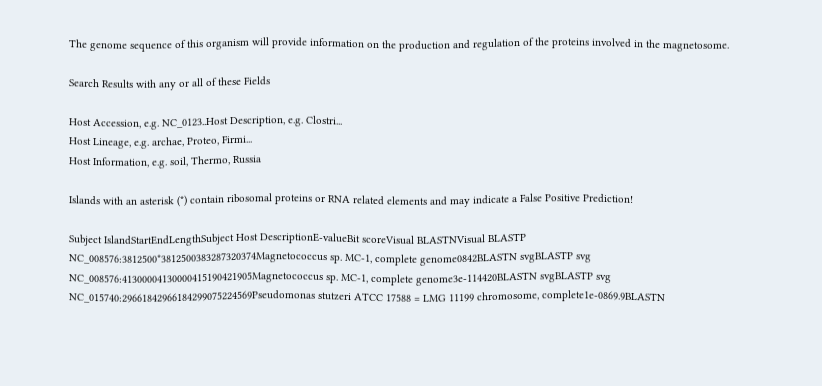The genome sequence of this organism will provide information on the production and regulation of the proteins involved in the magnetosome.

Search Results with any or all of these Fields

Host Accession, e.g. NC_0123..Host Description, e.g. Clostri...
Host Lineage, e.g. archae, Proteo, Firmi...
Host Information, e.g. soil, Thermo, Russia

Islands with an asterisk (*) contain ribosomal proteins or RNA related elements and may indicate a False Positive Prediction!

Subject IslandStartEndLengthSubject Host DescriptionE-valueBit scoreVisual BLASTNVisual BLASTP
NC_008576:3812500*3812500383287320374Magnetococcus sp. MC-1, complete genome0842BLASTN svgBLASTP svg
NC_008576:41300004130000415190421905Magnetococcus sp. MC-1, complete genome3e-114420BLASTN svgBLASTP svg
NC_015740:29661842966184299075224569Pseudomonas stutzeri ATCC 17588 = LMG 11199 chromosome, complete1e-0869.9BLASTN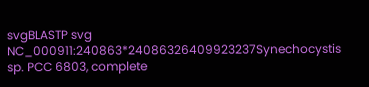svgBLASTP svg
NC_000911:240863*24086326409923237Synechocystis sp. PCC 6803, complete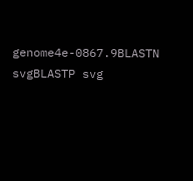genome4e-0867.9BLASTN svgBLASTP svg